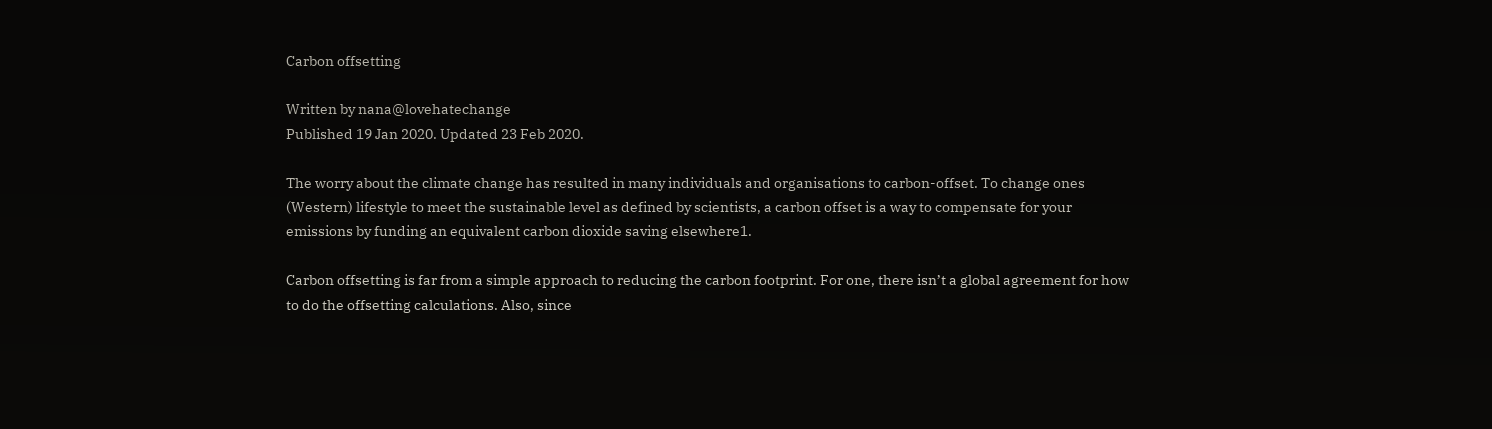Carbon offsetting

Written by nana@lovehatechange
Published 19 Jan 2020. Updated 23 Feb 2020.

The worry about the climate change has resulted in many individuals and organisations to carbon-offset. To change ones (Western) lifestyle to meet the sustainable level as defined by scientists, a carbon offset is a way to compensate for your emissions by funding an equivalent carbon dioxide saving elsewhere1.

Carbon offsetting is far from a simple approach to reducing the carbon footprint. For one, there isn’t a global agreement for how to do the offsetting calculations. Also, since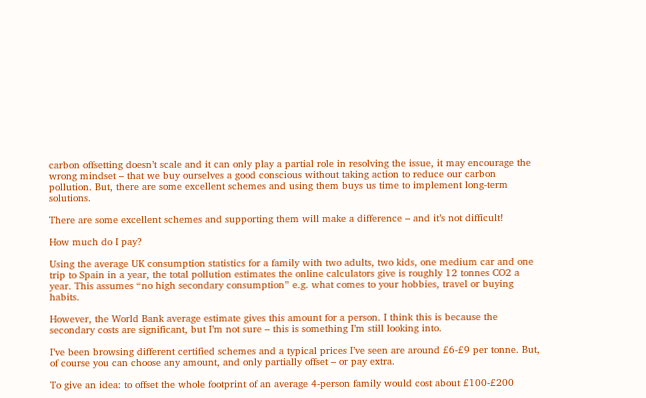carbon offsetting doesn’t scale and it can only play a partial role in resolving the issue, it may encourage the wrong mindset – that we buy ourselves a good conscious without taking action to reduce our carbon pollution. But, there are some excellent schemes and using them buys us time to implement long-term solutions.

There are some excellent schemes and supporting them will make a difference – and it’s not difficult!

How much do I pay?

Using the average UK consumption statistics for a family with two adults, two kids, one medium car and one trip to Spain in a year, the total pollution estimates the online calculators give is roughly 12 tonnes CO2 a year. This assumes “no high secondary consumption” e.g. what comes to your hobbies, travel or buying habits.

However, the World Bank average estimate gives this amount for a person. I think this is because the secondary costs are significant, but I’m not sure – this is something I’m still looking into.

I’ve been browsing different certified schemes and a typical prices I’ve seen are around £6-£9 per tonne. But, of course you can choose any amount, and only partially offset – or pay extra.

To give an idea: to offset the whole footprint of an average 4-person family would cost about £100-£200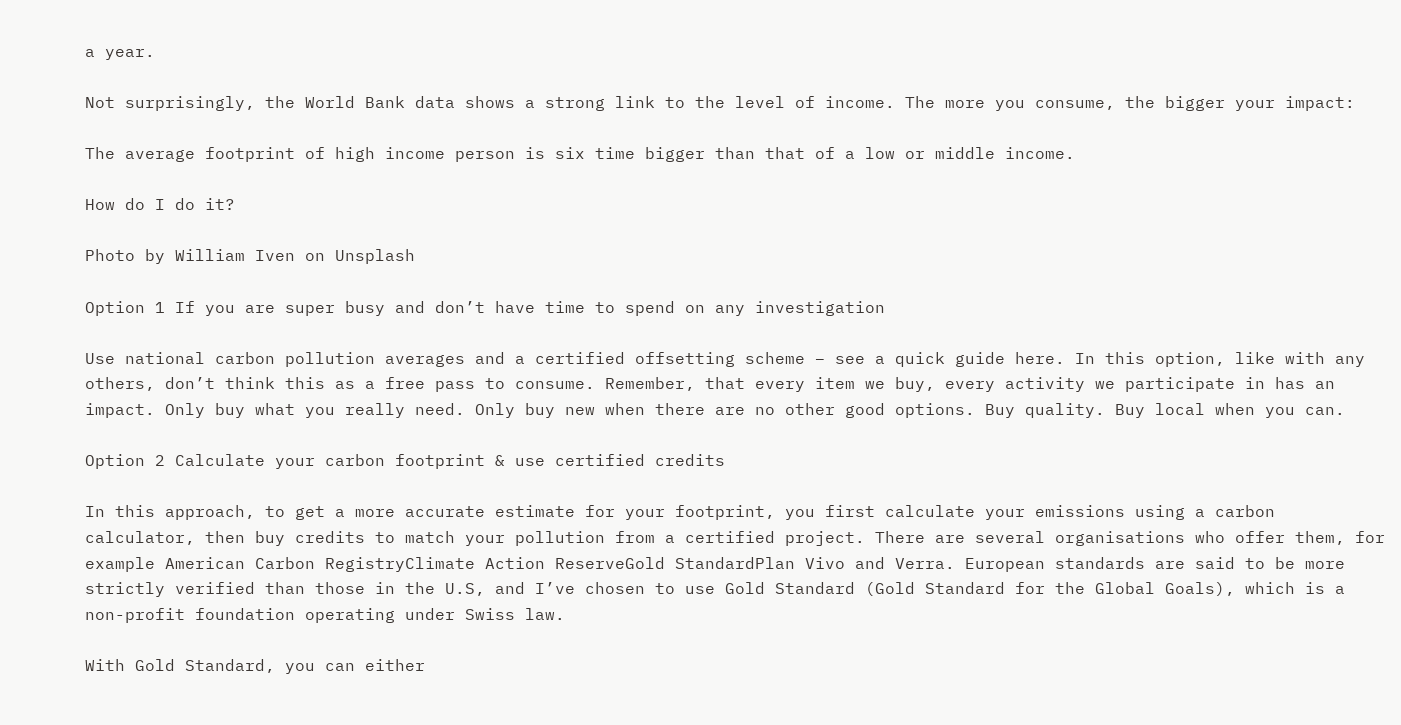a year.

Not surprisingly, the World Bank data shows a strong link to the level of income. The more you consume, the bigger your impact:

The average footprint of high income person is six time bigger than that of a low or middle income.

How do I do it?

Photo by William Iven on Unsplash

Option 1 If you are super busy and don’t have time to spend on any investigation

Use national carbon pollution averages and a certified offsetting scheme – see a quick guide here. In this option, like with any others, don’t think this as a free pass to consume. Remember, that every item we buy, every activity we participate in has an impact. Only buy what you really need. Only buy new when there are no other good options. Buy quality. Buy local when you can.

Option 2 Calculate your carbon footprint & use certified credits

In this approach, to get a more accurate estimate for your footprint, you first calculate your emissions using a carbon calculator, then buy credits to match your pollution from a certified project. There are several organisations who offer them, for example American Carbon RegistryClimate Action ReserveGold StandardPlan Vivo and Verra. European standards are said to be more strictly verified than those in the U.S, and I’ve chosen to use Gold Standard (Gold Standard for the Global Goals), which is a non-profit foundation operating under Swiss law.

With Gold Standard, you can either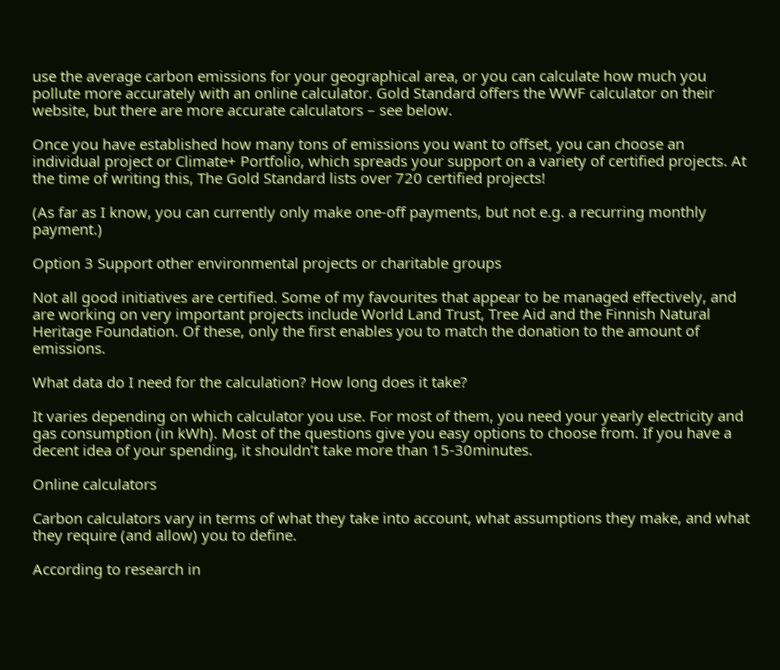use the average carbon emissions for your geographical area, or you can calculate how much you pollute more accurately with an online calculator. Gold Standard offers the WWF calculator on their website, but there are more accurate calculators – see below.

Once you have established how many tons of emissions you want to offset, you can choose an individual project or Climate+ Portfolio, which spreads your support on a variety of certified projects. At the time of writing this, The Gold Standard lists over 720 certified projects!

(As far as I know, you can currently only make one-off payments, but not e.g. a recurring monthly payment.)

Option 3 Support other environmental projects or charitable groups

Not all good initiatives are certified. Some of my favourites that appear to be managed effectively, and are working on very important projects include World Land Trust, Tree Aid and the Finnish Natural Heritage Foundation. Of these, only the first enables you to match the donation to the amount of emissions.

What data do I need for the calculation? How long does it take?

It varies depending on which calculator you use. For most of them, you need your yearly electricity and gas consumption (in kWh). Most of the questions give you easy options to choose from. If you have a decent idea of your spending, it shouldn’t take more than 15-30minutes.

Online calculators

Carbon calculators vary in terms of what they take into account, what assumptions they make, and what they require (and allow) you to define.

According to research in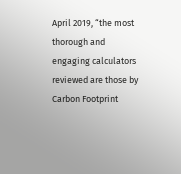April 2019, “the most thorough and engaging calculators reviewed are those by Carbon Footprint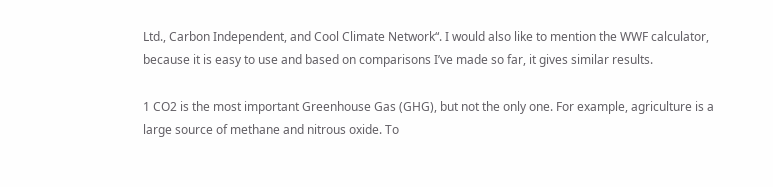Ltd., Carbon Independent, and Cool Climate Network“. I would also like to mention the WWF calculator, because it is easy to use and based on comparisons I’ve made so far, it gives similar results.

1 CO2 is the most important Greenhouse Gas (GHG), but not the only one. For example, agriculture is a large source of methane and nitrous oxide. To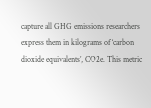capture all GHG emissions researchers express them in kilograms of ‘carbon dioxide equivalents’, CO2e. This metric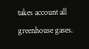takes account all greenhouse gases.